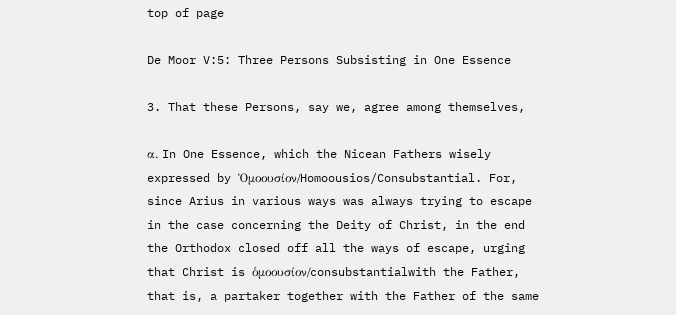top of page

De Moor V:5: Three Persons Subsisting in One Essence

3. That these Persons, say we, agree among themselves,

α. In One Essence, which the Nicean Fathers wisely expressed by Ὁμοουσίον/Homoousios/Consubstantial. For, since Arius in various ways was always trying to escape in the case concerning the Deity of Christ, in the end the Orthodox closed off all the ways of escape, urging that Christ is ὁμοουσίον/consubstantialwith the Father, that is, a partaker together with the Father of the same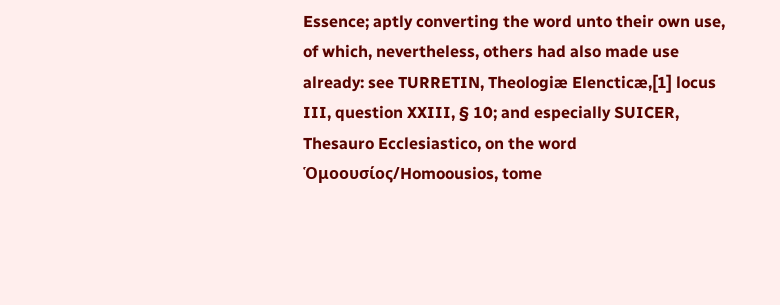Essence; aptly converting the word unto their own use, of which, nevertheless, others had also made use already: see TURRETIN, Theologiæ Elencticæ,[1] locus III, question XXIII, § 10; and especially SUICER, Thesauro Ecclesiastico, on the word Ὁμοουσίος/Homoousios, tome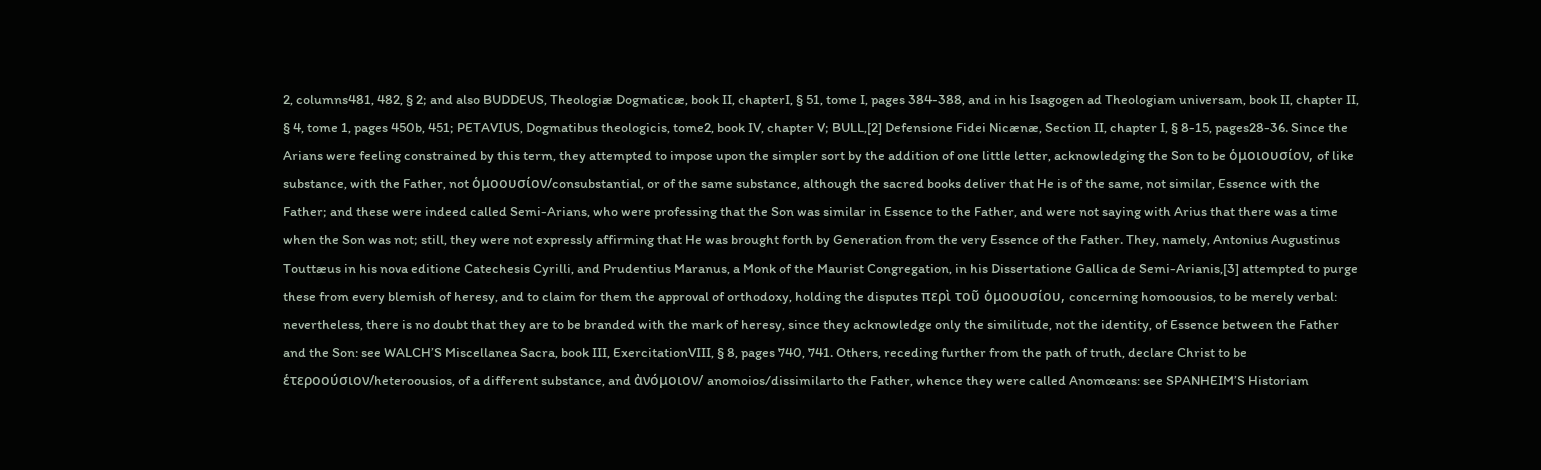2, columns481, 482, § 2; and also BUDDEUS, Theologiæ Dogmaticæ, book II, chapterI, § 51, tome I, pages 384-388, and in his Isagogen ad Theologiam universam, book II, chapter II, § 4, tome 1, pages 450b, 451; PETAVIUS, Dogmatibus theologicis, tome2, book IV, chapter V; BULL,[2] Defensione Fidei Nicænæ, Section II, chapter I, § 8-15, pages28-36. Since the Arians were feeling constrained by this term, they attempted to impose upon the simpler sort by the addition of one little letter, acknowledging the Son to be ὁμοιουσίον, of like substance, with the Father, not ὁμοουσίον/consubstantial, or of the same substance, although the sacred books deliver that He is of the same, not similar, Essence with the Father; and these were indeed called Semi-Arians, who were professing that the Son was similar in Essence to the Father, and were not saying with Arius that there was a time when the Son was not; still, they were not expressly affirming that He was brought forth by Generation from the very Essence of the Father. They, namely, Antonius Augustinus Touttæus in his nova editione Catechesis Cyrilli, and Prudentius Maranus, a Monk of the Maurist Congregation, in his Dissertatione Gallica de Semi-Arianis,[3] attempted to purge these from every blemish of heresy, and to claim for them the approval of orthodoxy, holding the disputes περὶ τοῦ ὁμοουσίου, concerning homoousios, to be merely verbal: nevertheless, there is no doubt that they are to be branded with the mark of heresy, since they acknowledge only the similitude, not the identity, of Essence between the Father and the Son: see WALCH’S Miscellanea Sacra, book III, ExercitationVIII, § 8, pages 740, 741. Others, receding further from the path of truth, declare Christ to be ἑτεροούσιον/heteroousios, of a different substance, and ἀνόμοιον/ anomoios/dissimilarto the Father, whence they were called Anomœans: see SPANHEIM’S Historiam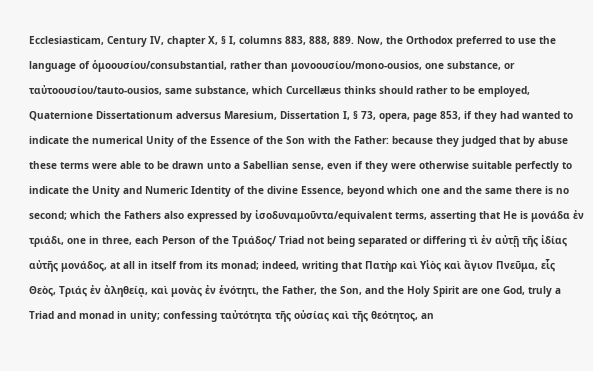Ecclesiasticam, Century IV, chapter X, § I, columns 883, 888, 889. Now, the Orthodox preferred to use the language of ὁμοουσίου/consubstantial, rather than μονοουσίου/mono-ousios, one substance, or ταὐτοουσίου/tauto-ousios, same substance, which Curcellæus thinks should rather to be employed, Quaternione Dissertationum adversus Maresium, Dissertation I, § 73, opera, page 853, if they had wanted to indicate the numerical Unity of the Essence of the Son with the Father: because they judged that by abuse these terms were able to be drawn unto a Sabellian sense, even if they were otherwise suitable perfectly to indicate the Unity and Numeric Identity of the divine Essence, beyond which one and the same there is no second; which the Fathers also expressed by ἰσοδυναμοῦντα/equivalent terms, asserting that He is μονάδα ἐν τριάδι, one in three, each Person of the Τριάδος/ Triad not being separated or differing τὶ ἐν αὐτῇ τῆς ἰδίας αὐτῆς μονάδος, at all in itself from its monad; indeed, writing that Πατὴρ καὶ Υἱὸς καὶ ἅγιον Πνεῦμα, εἷς Θεὸς, Τριάς ἐν ἀληθείᾳ, καὶ μονὰς ἐν ἑνότητι, the Father, the Son, and the Holy Spirit are one God, truly a Triad and monad in unity; confessing ταὐτότητα τῆς οὐσίας καὶ τῆς θεότητος, an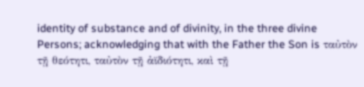identity of substance and of divinity, in the three divine Persons; acknowledging that with the Father the Son is ταὐτὸν τῇ θεότητι, ταὐτὸν τῇ ἀϊδιότητι, καὶ τῇ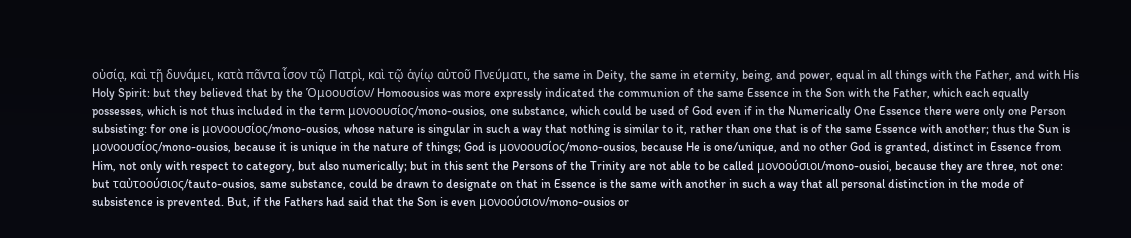οὐσίᾳ, καὶ τῇ δυνάμει, κατὰ πᾶντα ἶσον τῷ Πατρὶ, καὶ τῷ ἁγίῳ αὐτοῦ Πνεύματι, the same in Deity, the same in eternity, being, and power, equal in all things with the Father, and with His Holy Spirit: but they believed that by the Ὁμοουσίον/ Homoousios was more expressly indicated the communion of the same Essence in the Son with the Father, which each equally possesses, which is not thus included in the term μονοουσίος/mono-ousios, one substance, which could be used of God even if in the Numerically One Essence there were only one Person subsisting: for one is μονοουσίος/mono-ousios, whose nature is singular in such a way that nothing is similar to it, rather than one that is of the same Essence with another; thus the Sun is μονοουσίος/mono-ousios, because it is unique in the nature of things; God is μονοουσίος/mono-ousios, because He is one/unique, and no other God is granted, distinct in Essence from Him, not only with respect to category, but also numerically; but in this sent the Persons of the Trinity are not able to be called μονοούσιοι/mono-ousioi, because they are three, not one: but ταὐτοούσιος/tauto-ousios, same substance, could be drawn to designate on that in Essence is the same with another in such a way that all personal distinction in the mode of subsistence is prevented. But, if the Fathers had said that the Son is even μονοούσιον/mono-ousios or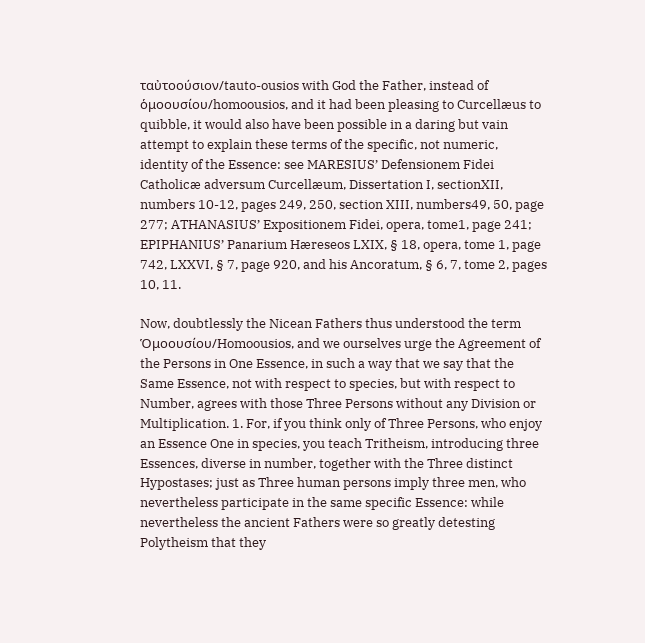ταὐτοούσιον/tauto-ousios with God the Father, instead of ὁμοουσίου/homoousios, and it had been pleasing to Curcellæus to quibble, it would also have been possible in a daring but vain attempt to explain these terms of the specific, not numeric, identity of the Essence: see MARESIUS’ Defensionem Fidei Catholicæ adversum Curcellæum, Dissertation I, sectionXII, numbers 10-12, pages 249, 250, section XIII, numbers49, 50, page 277; ATHANASIUS’ Expositionem Fidei, opera, tome1, page 241; EPIPHANIUS’ Panarium Hæreseos LXIX, § 18, opera, tome 1, page 742, LXXVI, § 7, page 920, and his Ancoratum, § 6, 7, tome 2, pages 10, 11.

Now, doubtlessly the Nicean Fathers thus understood the term Ὁμοουσίου/Homoousios, and we ourselves urge the Agreement of the Persons in One Essence, in such a way that we say that the Same Essence, not with respect to species, but with respect to Number, agrees with those Three Persons without any Division or Multiplication. 1. For, if you think only of Three Persons, who enjoy an Essence One in species, you teach Tritheism, introducing three Essences, diverse in number, together with the Three distinct Hypostases; just as Three human persons imply three men, who nevertheless participate in the same specific Essence: while nevertheless the ancient Fathers were so greatly detesting Polytheism that they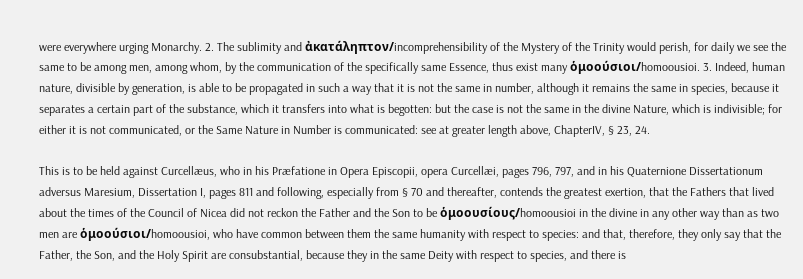were everywhere urging Monarchy. 2. The sublimity and ἀκατάληπτον/incomprehensibility of the Mystery of the Trinity would perish, for daily we see the same to be among men, among whom, by the communication of the specifically same Essence, thus exist many ὁμοούσιοι/homoousioi. 3. Indeed, human nature, divisible by generation, is able to be propagated in such a way that it is not the same in number, although it remains the same in species, because it separates a certain part of the substance, which it transfers into what is begotten: but the case is not the same in the divine Nature, which is indivisible; for either it is not communicated, or the Same Nature in Number is communicated: see at greater length above, ChapterIV, § 23, 24.

This is to be held against Curcellæus, who in his Præfatione in Opera Episcopii, opera Curcellæi, pages 796, 797, and in his Quaternione Dissertationum adversus Maresium, Dissertation I, pages 811 and following, especially from § 70 and thereafter, contends the greatest exertion, that the Fathers that lived about the times of the Council of Nicea did not reckon the Father and the Son to be ὁμοουσίους/homoousioi in the divine in any other way than as two men are ὁμοούσιοι/homoousioi, who have common between them the same humanity with respect to species: and that, therefore, they only say that the Father, the Son, and the Holy Spirit are consubstantial, because they in the same Deity with respect to species, and there is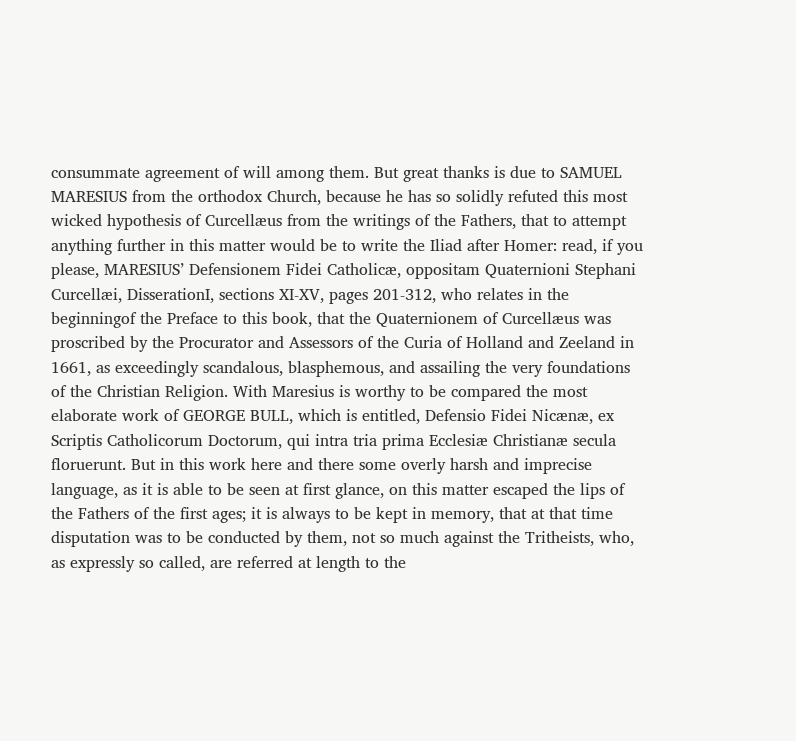consummate agreement of will among them. But great thanks is due to SAMUEL MARESIUS from the orthodox Church, because he has so solidly refuted this most wicked hypothesis of Curcellæus from the writings of the Fathers, that to attempt anything further in this matter would be to write the Iliad after Homer: read, if you please, MARESIUS’ Defensionem Fidei Catholicæ, oppositam Quaternioni Stephani Curcellæi, DisserationI, sections XI-XV, pages 201-312, who relates in the beginningof the Preface to this book, that the Quaternionem of Curcellæus was proscribed by the Procurator and Assessors of the Curia of Holland and Zeeland in 1661, as exceedingly scandalous, blasphemous, and assailing the very foundations of the Christian Religion. With Maresius is worthy to be compared the most elaborate work of GEORGE BULL, which is entitled, Defensio Fidei Nicænæ, ex Scriptis Catholicorum Doctorum, qui intra tria prima Ecclesiæ Christianæ secula floruerunt. But in this work here and there some overly harsh and imprecise language, as it is able to be seen at first glance, on this matter escaped the lips of the Fathers of the first ages; it is always to be kept in memory, that at that time disputation was to be conducted by them, not so much against the Tritheists, who, as expressly so called, are referred at length to the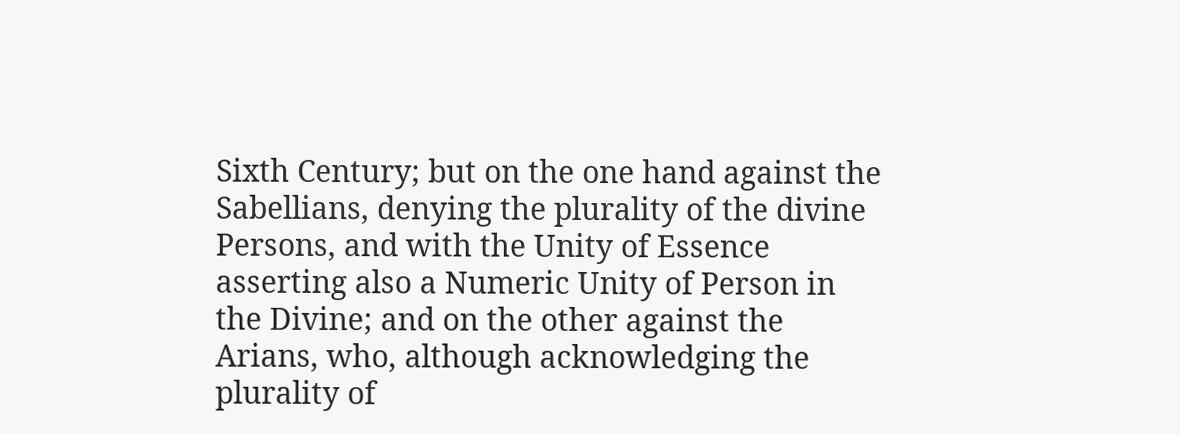Sixth Century; but on the one hand against the Sabellians, denying the plurality of the divine Persons, and with the Unity of Essence asserting also a Numeric Unity of Person in the Divine; and on the other against the Arians, who, although acknowledging the plurality of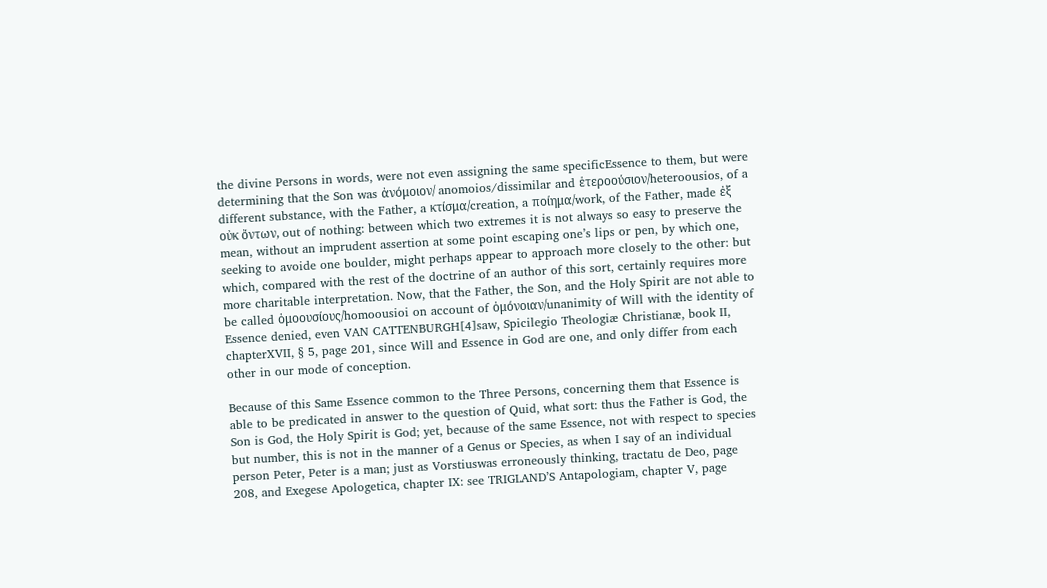the divine Persons in words, were not even assigning the same specificEssence to them, but were determining that the Son was ἀνόμοιον/ anomoios/dissimilar and ἑτεροούσιον/heteroousios, of a different substance, with the Father, a κτίσμα/creation, a ποίημα/work, of the Father, made ἐξ οὐκ ὄντων, out of nothing: between which two extremes it is not always so easy to preserve the mean, without an imprudent assertion at some point escaping one’s lips or pen, by which one, seeking to avoide one boulder, might perhaps appear to approach more closely to the other: but which, compared with the rest of the doctrine of an author of this sort, certainly requires more more charitable interpretation. Now, that the Father, the Son, and the Holy Spirit are not able to be called ὁμοουσίους/homoousioi on account of ὁμόνοιαν/unanimity of Will with the identity of Essence denied, even VAN CATTENBURGH[4]saw, Spicilegio Theologiæ Christianæ, book II, chapterXVII, § 5, page 201, since Will and Essence in God are one, and only differ from each other in our mode of conception.

Because of this Same Essence common to the Three Persons, concerning them that Essence is able to be predicated in answer to the question of Quid, what sort: thus the Father is God, the Son is God, the Holy Spirit is God; yet, because of the same Essence, not with respect to species but number, this is not in the manner of a Genus or Species, as when I say of an individual person Peter, Peter is a man; just as Vorstiuswas erroneously thinking, tractatu de Deo, page 208, and Exegese Apologetica, chapter IX: see TRIGLAND’S Antapologiam, chapter V, page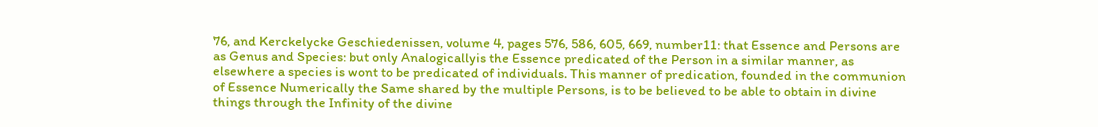76, and Kerckelycke Geschiedenissen, volume 4, pages 576, 586, 605, 669, number11: that Essence and Persons are as Genus and Species: but only Analogicallyis the Essence predicated of the Person in a similar manner, as elsewhere a species is wont to be predicated of individuals. This manner of predication, founded in the communion of Essence Numerically the Same shared by the multiple Persons, is to be believed to be able to obtain in divine things through the Infinity of the divine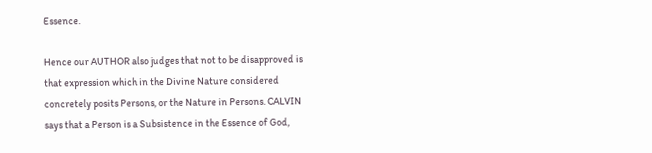Essence.

Hence our AUTHOR also judges that not to be disapproved is that expression which in the Divine Nature considered concretely posits Persons, or the Nature in Persons. CALVIN says that a Person is a Subsistence in the Essence of God,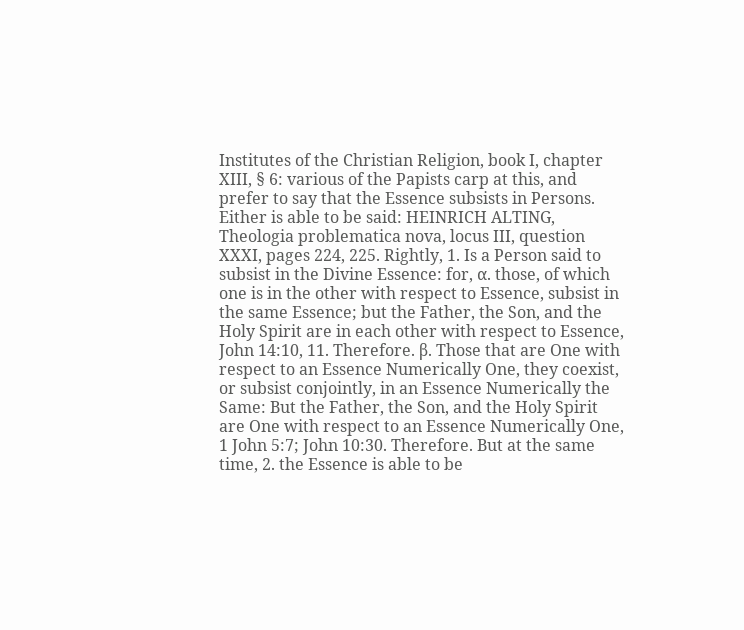Institutes of the Christian Religion, book I, chapter XIII, § 6: various of the Papists carp at this, and prefer to say that the Essence subsists in Persons. Either is able to be said: HEINRICH ALTING, Theologia problematica nova, locus III, question XXXI, pages 224, 225. Rightly, 1. Is a Person said to subsist in the Divine Essence: for, α. those, of which one is in the other with respect to Essence, subsist in the same Essence; but the Father, the Son, and the Holy Spirit are in each other with respect to Essence, John 14:10, 11. Therefore. β. Those that are One with respect to an Essence Numerically One, they coexist, or subsist conjointly, in an Essence Numerically the Same: But the Father, the Son, and the Holy Spirit are One with respect to an Essence Numerically One, 1 John 5:7; John 10:30. Therefore. But at the same time, 2. the Essence is able to be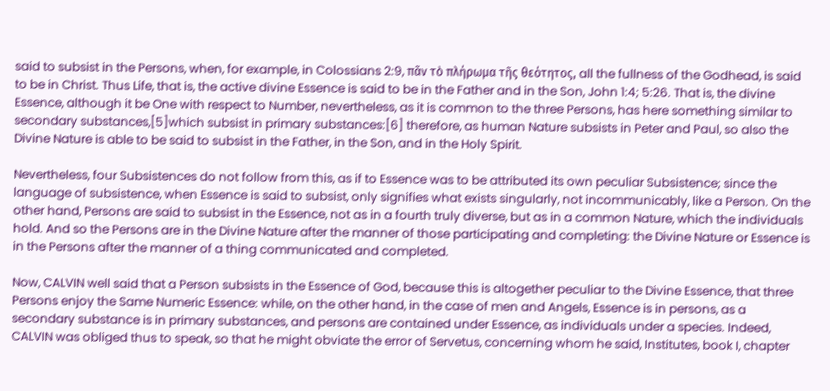said to subsist in the Persons, when, for example, in Colossians 2:9, πᾶν τὸ πλήρωμα τῆς θεότητος, all the fullness of the Godhead, is said to be in Christ. Thus Life, that is, the active divine Essence is said to be in the Father and in the Son, John 1:4; 5:26. That is, the divine Essence, although it be One with respect to Number, nevertheless, as it is common to the three Persons, has here something similar to secondary substances,[5]which subsist in primary substances:[6] therefore, as human Nature subsists in Peter and Paul, so also the Divine Nature is able to be said to subsist in the Father, in the Son, and in the Holy Spirit.

Nevertheless, four Subsistences do not follow from this, as if to Essence was to be attributed its own peculiar Subsistence; since the language of subsistence, when Essence is said to subsist, only signifies what exists singularly, not incommunicably, like a Person. On the other hand, Persons are said to subsist in the Essence, not as in a fourth truly diverse, but as in a common Nature, which the individuals hold. And so the Persons are in the Divine Nature after the manner of those participating and completing: the Divine Nature or Essence is in the Persons after the manner of a thing communicated and completed.

Now, CALVIN well said that a Person subsists in the Essence of God, because this is altogether peculiar to the Divine Essence, that three Persons enjoy the Same Numeric Essence: while, on the other hand, in the case of men and Angels, Essence is in persons, as a secondary substance is in primary substances, and persons are contained under Essence, as individuals under a species. Indeed, CALVIN was obliged thus to speak, so that he might obviate the error of Servetus, concerning whom he said, Institutes, book I, chapter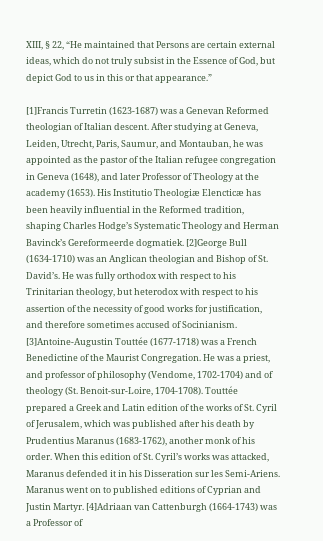XIII, § 22, “He maintained that Persons are certain external ideas, which do not truly subsist in the Essence of God, but depict God to us in this or that appearance.”

[1]Francis Turretin (1623-1687) was a Genevan Reformed theologian of Italian descent. After studying at Geneva, Leiden, Utrecht, Paris, Saumur, and Montauban, he was appointed as the pastor of the Italian refugee congregation in Geneva (1648), and later Professor of Theology at the academy (1653). His Institutio Theologiæ Elencticæ has been heavily influential in the Reformed tradition, shaping Charles Hodge’s Systematic Theology and Herman Bavinck’s Gereformeerde dogmatiek. [2]George Bull (1634-1710) was an Anglican theologian and Bishop of St. David’s. He was fully orthodox with respect to his Trinitarian theology, but heterodox with respect to his assertion of the necessity of good works for justification, and therefore sometimes accused of Socinianism. [3]Antoine-Augustin Touttée (1677-1718) was a French Benedictine of the Maurist Congregation. He was a priest, and professor of philosophy (Vendome, 1702-1704) and of theology (St. Benoit-sur-Loire, 1704-1708). Touttée prepared a Greek and Latin edition of the works of St. Cyril of Jerusalem, which was published after his death by Prudentius Maranus (1683-1762), another monk of his order. When this edition of St. Cyril’s works was attacked, Maranus defended it in his Disseration sur les Semi-Ariens. Maranus went on to published editions of Cyprian and Justin Martyr. [4]Adriaan van Cattenburgh (1664-1743) was a Professor of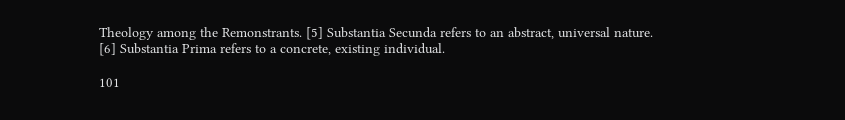Theology among the Remonstrants. [5] Substantia Secunda refers to an abstract, universal nature. [6] Substantia Prima refers to a concrete, existing individual.

101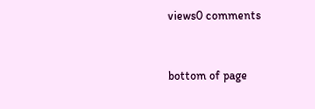views0 comments


bottom of page